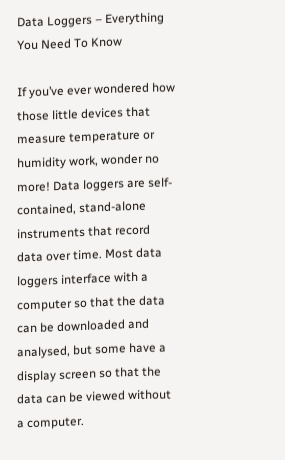Data Loggers – Everything You Need To Know

If you’ve ever wondered how those little devices that measure temperature or humidity work, wonder no more! Data loggers are self-contained, stand-alone instruments that record data over time. Most data loggers interface with a computer so that the data can be downloaded and analysed, but some have a display screen so that the data can be viewed without a computer.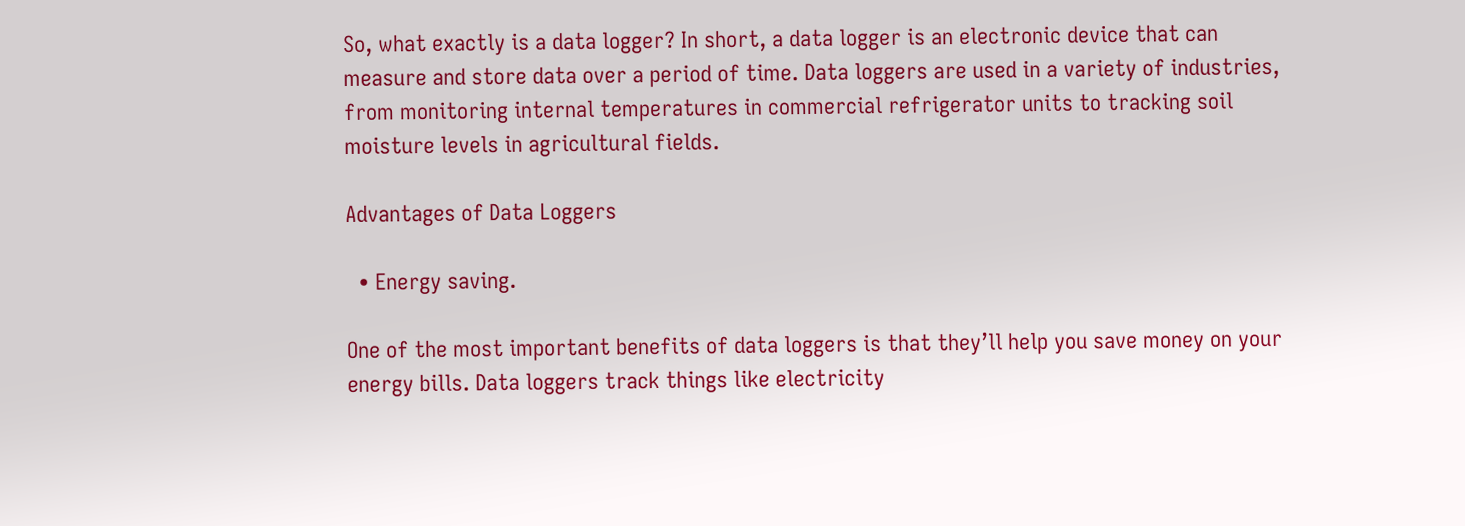So, what exactly is a data logger? In short, a data logger is an electronic device that can measure and store data over a period of time. Data loggers are used in a variety of industries, from monitoring internal temperatures in commercial refrigerator units to tracking soil moisture levels in agricultural fields.

Advantages of Data Loggers

  • Energy saving.

One of the most important benefits of data loggers is that they’ll help you save money on your energy bills. Data loggers track things like electricity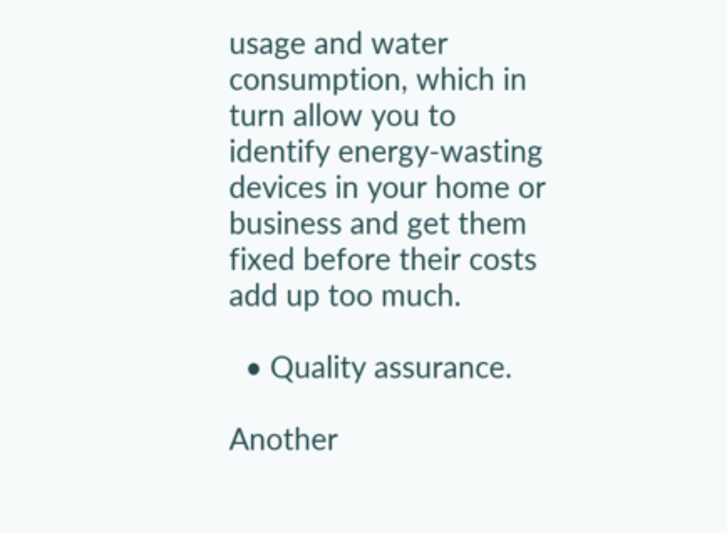usage and water consumption, which in turn allow you to identify energy-wasting devices in your home or business and get them fixed before their costs add up too much.

  • Quality assurance.

Another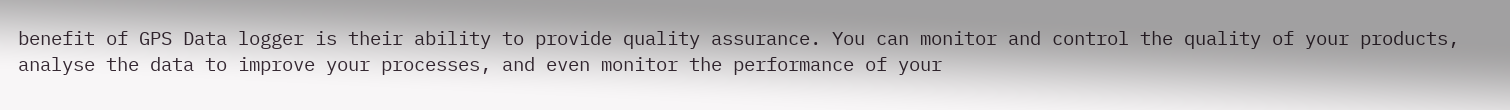benefit of GPS Data logger is their ability to provide quality assurance. You can monitor and control the quality of your products, analyse the data to improve your processes, and even monitor the performance of your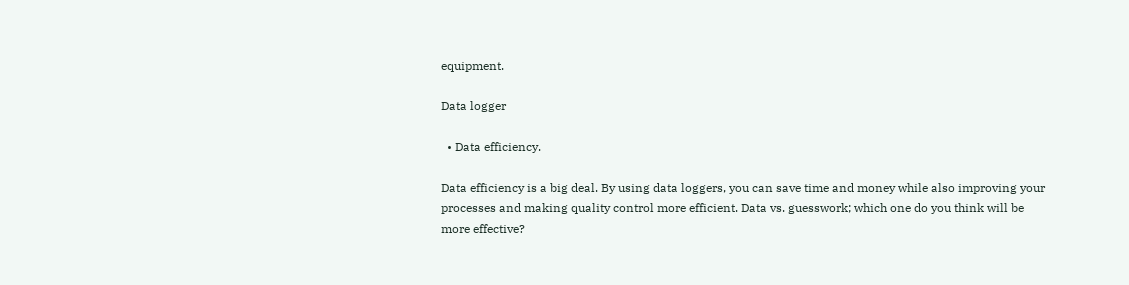equipment.

Data logger

  • Data efficiency.

Data efficiency is a big deal. By using data loggers, you can save time and money while also improving your processes and making quality control more efficient. Data vs. guesswork; which one do you think will be more effective?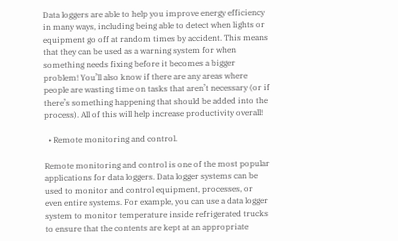Data loggers are able to help you improve energy efficiency in many ways, including being able to detect when lights or equipment go off at random times by accident. This means that they can be used as a warning system for when something needs fixing before it becomes a bigger problem! You’ll also know if there are any areas where people are wasting time on tasks that aren’t necessary (or if there’s something happening that should be added into the process). All of this will help increase productivity overall!

  • Remote monitoring and control.

Remote monitoring and control is one of the most popular applications for data loggers. Data logger systems can be used to monitor and control equipment, processes, or even entire systems. For example, you can use a data logger system to monitor temperature inside refrigerated trucks to ensure that the contents are kept at an appropriate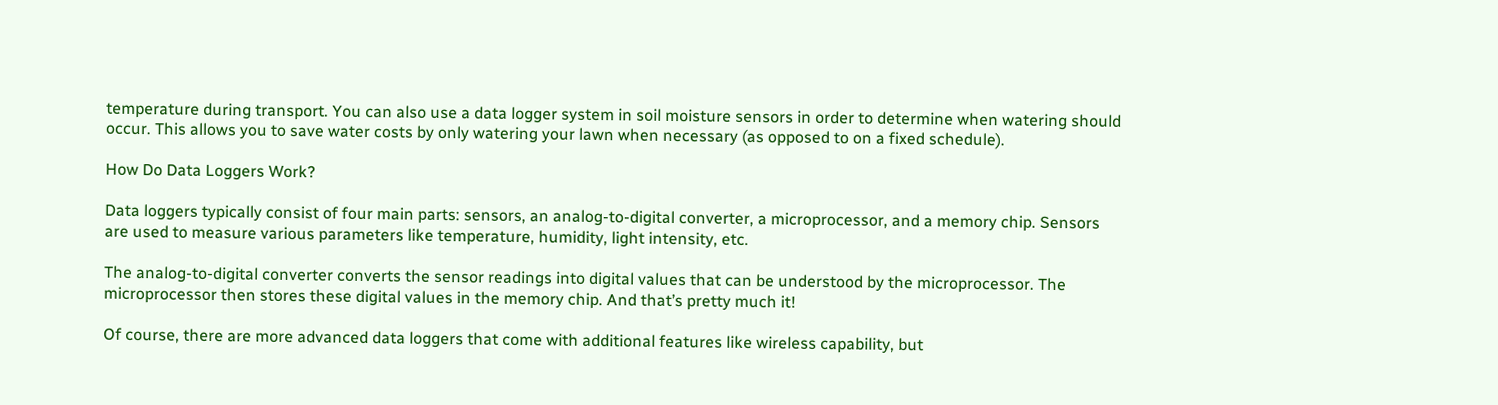temperature during transport. You can also use a data logger system in soil moisture sensors in order to determine when watering should occur. This allows you to save water costs by only watering your lawn when necessary (as opposed to on a fixed schedule).

How Do Data Loggers Work?

Data loggers typically consist of four main parts: sensors, an analog-to-digital converter, a microprocessor, and a memory chip. Sensors are used to measure various parameters like temperature, humidity, light intensity, etc.

The analog-to-digital converter converts the sensor readings into digital values that can be understood by the microprocessor. The microprocessor then stores these digital values in the memory chip. And that’s pretty much it!

Of course, there are more advanced data loggers that come with additional features like wireless capability, but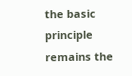the basic principle remains the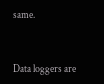same.


Data loggers are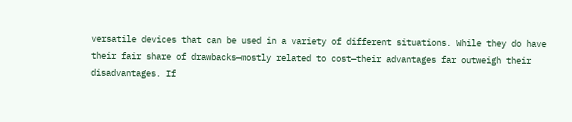versatile devices that can be used in a variety of different situations. While they do have their fair share of drawbacks—mostly related to cost—their advantages far outweigh their disadvantages. If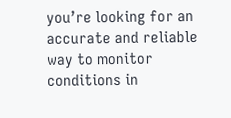you’re looking for an accurate and reliable way to monitor conditions in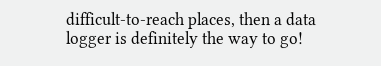difficult-to-reach places, then a data logger is definitely the way to go!